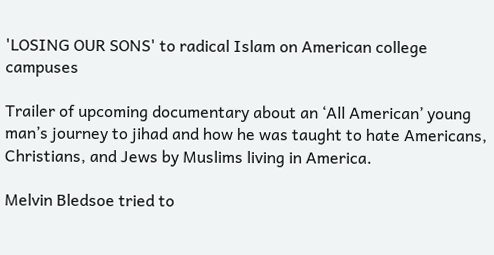'LOSING OUR SONS' to radical Islam on American college campuses

Trailer of upcoming documentary about an ‘All American’ young man’s journey to jihad and how he was taught to hate Americans, Christians, and Jews by Muslims living in America.

Melvin Bledsoe tried to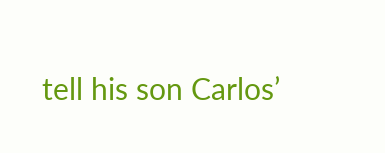tell his son Carlos’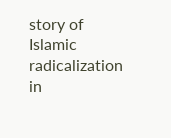story of Islamic radicalization  in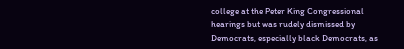college at the Peter King Congressional hearings but was rudely dismissed by Democrats, especially black Democrats, as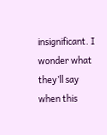insignificant. I wonder what they’ll say when this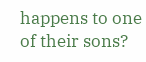happens to one of their sons?